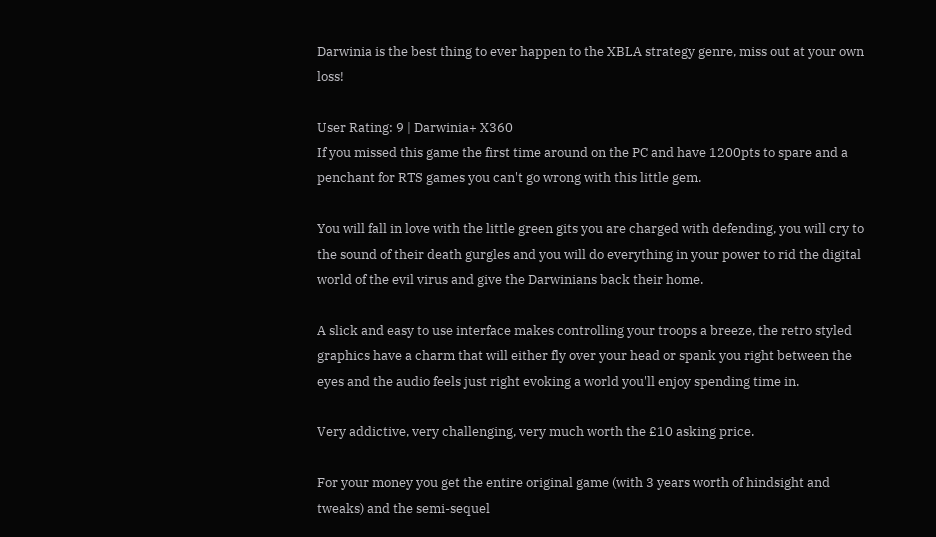Darwinia is the best thing to ever happen to the XBLA strategy genre, miss out at your own loss!

User Rating: 9 | Darwinia+ X360
If you missed this game the first time around on the PC and have 1200pts to spare and a penchant for RTS games you can't go wrong with this little gem.

You will fall in love with the little green gits you are charged with defending, you will cry to the sound of their death gurgles and you will do everything in your power to rid the digital world of the evil virus and give the Darwinians back their home.

A slick and easy to use interface makes controlling your troops a breeze, the retro styled graphics have a charm that will either fly over your head or spank you right between the eyes and the audio feels just right evoking a world you'll enjoy spending time in.

Very addictive, very challenging, very much worth the £10 asking price.

For your money you get the entire original game (with 3 years worth of hindsight and tweaks) and the semi-sequel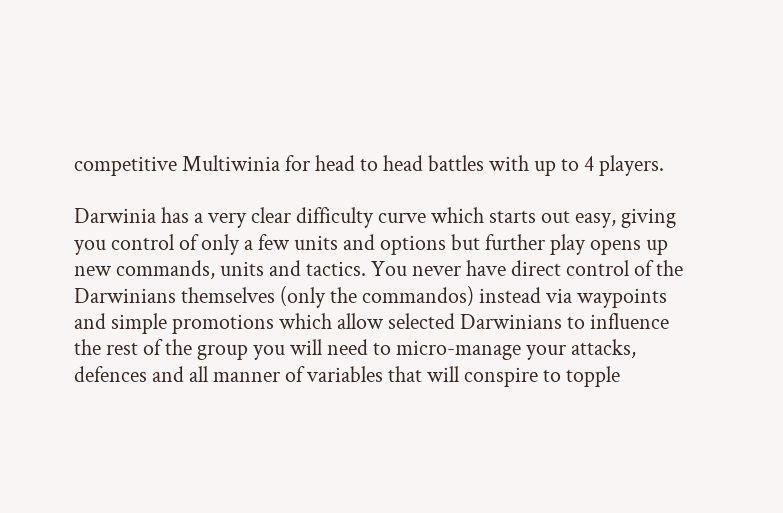competitive Multiwinia for head to head battles with up to 4 players.

Darwinia has a very clear difficulty curve which starts out easy, giving you control of only a few units and options but further play opens up new commands, units and tactics. You never have direct control of the Darwinians themselves (only the commandos) instead via waypoints and simple promotions which allow selected Darwinians to influence the rest of the group you will need to micro-manage your attacks, defences and all manner of variables that will conspire to topple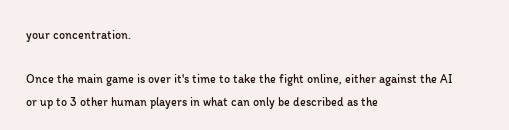your concentration.

Once the main game is over it's time to take the fight online, either against the AI or up to 3 other human players in what can only be described as the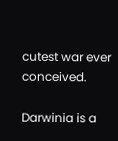cutest war ever conceived.

Darwinia is a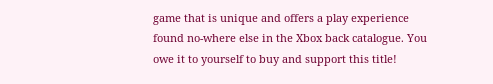game that is unique and offers a play experience found no-where else in the Xbox back catalogue. You owe it to yourself to buy and support this title!